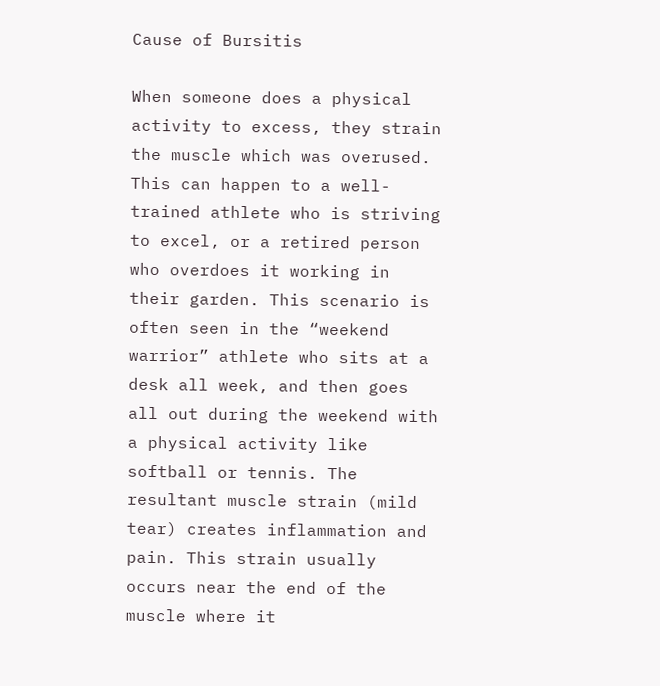Cause of Bursitis

When someone does a physical activity to excess, they strain the muscle which was overused. This can happen to a well-trained athlete who is striving to excel, or a retired person who overdoes it working in their garden. This scenario is often seen in the “weekend warrior” athlete who sits at a desk all week, and then goes all out during the weekend with a physical activity like softball or tennis. The resultant muscle strain (mild tear) creates inflammation and pain. This strain usually occurs near the end of the muscle where it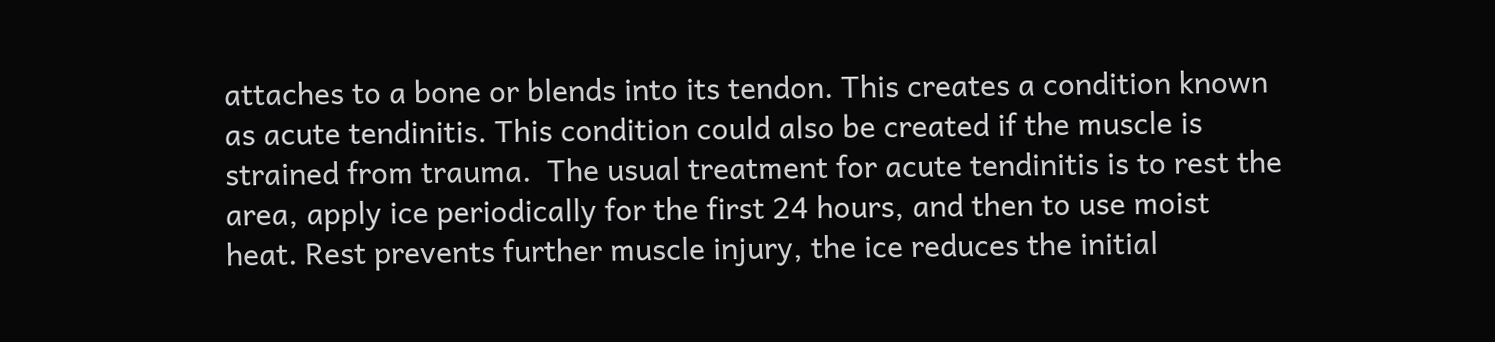attaches to a bone or blends into its tendon. This creates a condition known as acute tendinitis. This condition could also be created if the muscle is strained from trauma.  The usual treatment for acute tendinitis is to rest the area, apply ice periodically for the first 24 hours, and then to use moist heat. Rest prevents further muscle injury, the ice reduces the initial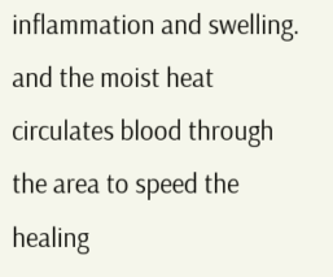inflammation and swelling. and the moist heat circulates blood through the area to speed the healing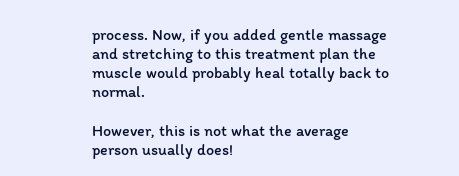process. Now, if you added gentle massage and stretching to this treatment plan the muscle would probably heal totally back to normal.

However, this is not what the average person usually does!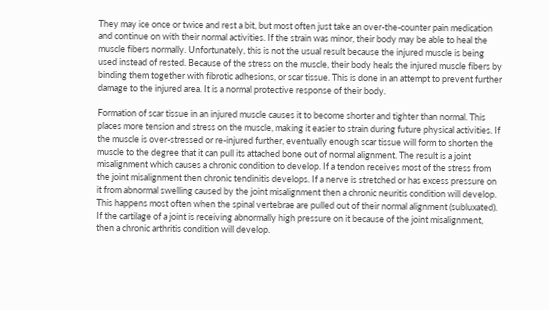They may ice once or twice and rest a bit, but most often just take an over-the-counter pain medication and continue on with their normal activities. If the strain was minor, their body may be able to heal the muscle fibers normally. Unfortunately, this is not the usual result because the injured muscle is being used instead of rested. Because of the stress on the muscle, their body heals the injured muscle fibers by binding them together with fibrotic adhesions, or scar tissue. This is done in an attempt to prevent further damage to the injured area. It is a normal protective response of their body.

Formation of scar tissue in an injured muscle causes it to become shorter and tighter than normal. This places more tension and stress on the muscle, making it easier to strain during future physical activities. If the muscle is over-stressed or re-injured further, eventually enough scar tissue will form to shorten the muscle to the degree that it can pull its attached bone out of normal alignment. The result is a joint misalignment which causes a chronic condition to develop. If a tendon receives most of the stress from the joint misalignment then chronic tendinitis develops. If a nerve is stretched or has excess pressure on it from abnormal swelling caused by the joint misalignment then a chronic neuritis condition will develop. This happens most often when the spinal vertebrae are pulled out of their normal alignment (subluxated). If the cartilage of a joint is receiving abnormally high pressure on it because of the joint misalignment, then a chronic arthritis condition will develop.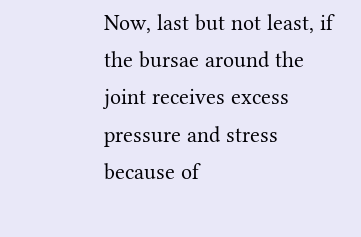Now, last but not least, if the bursae around the joint receives excess pressure and stress because of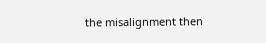the misalignment then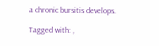a chronic bursitis develops.

Tagged with: ,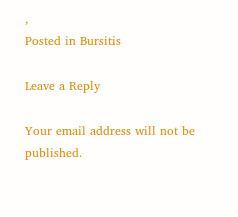,
Posted in Bursitis

Leave a Reply

Your email address will not be published.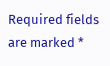Required fields are marked *